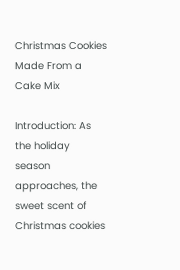Christmas Cookies Made From a Cake Mix

Introduction: As the holiday season approaches, the sweet scent of Christmas cookies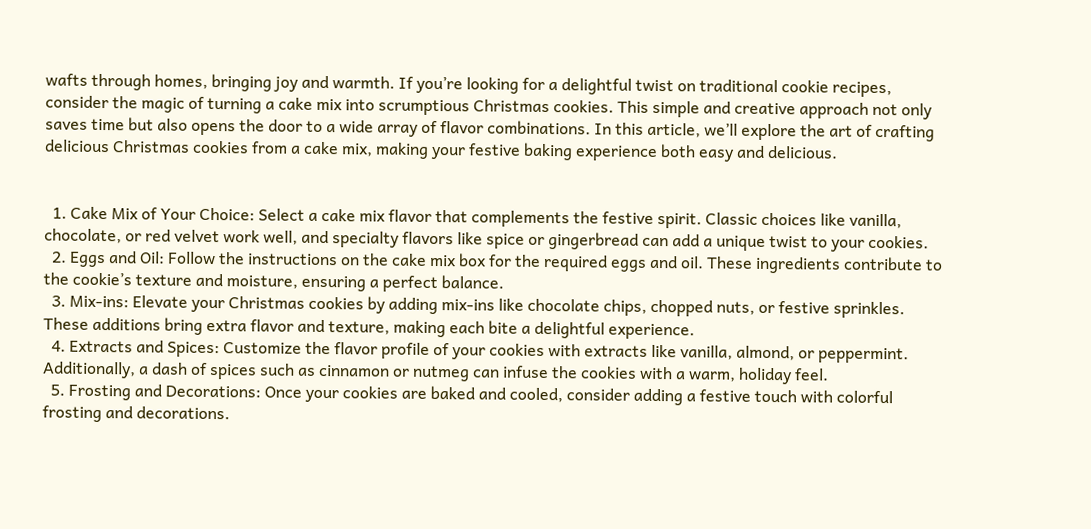wafts through homes, bringing joy and warmth. If you’re looking for a delightful twist on traditional cookie recipes, consider the magic of turning a cake mix into scrumptious Christmas cookies. This simple and creative approach not only saves time but also opens the door to a wide array of flavor combinations. In this article, we’ll explore the art of crafting delicious Christmas cookies from a cake mix, making your festive baking experience both easy and delicious.


  1. Cake Mix of Your Choice: Select a cake mix flavor that complements the festive spirit. Classic choices like vanilla, chocolate, or red velvet work well, and specialty flavors like spice or gingerbread can add a unique twist to your cookies.
  2. Eggs and Oil: Follow the instructions on the cake mix box for the required eggs and oil. These ingredients contribute to the cookie’s texture and moisture, ensuring a perfect balance.
  3. Mix-ins: Elevate your Christmas cookies by adding mix-ins like chocolate chips, chopped nuts, or festive sprinkles. These additions bring extra flavor and texture, making each bite a delightful experience.
  4. Extracts and Spices: Customize the flavor profile of your cookies with extracts like vanilla, almond, or peppermint. Additionally, a dash of spices such as cinnamon or nutmeg can infuse the cookies with a warm, holiday feel.
  5. Frosting and Decorations: Once your cookies are baked and cooled, consider adding a festive touch with colorful frosting and decorations.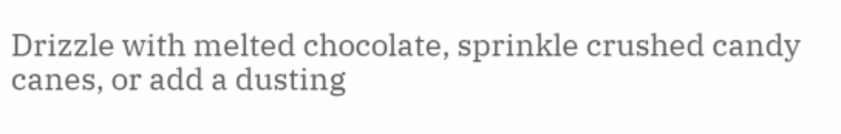Drizzle with melted chocolate, sprinkle crushed candy canes, or add a dusting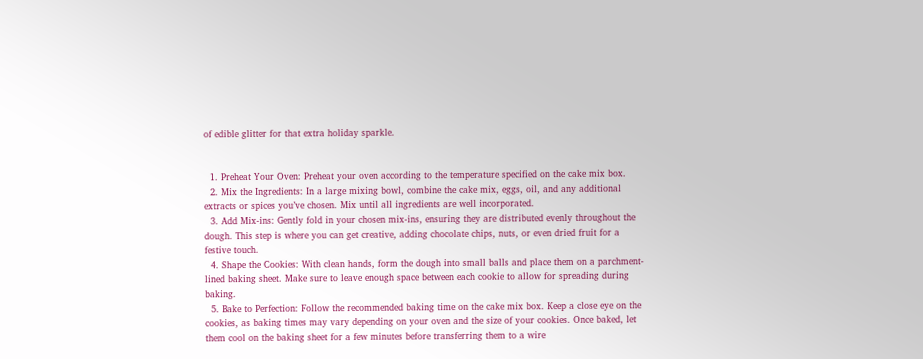of edible glitter for that extra holiday sparkle.


  1. Preheat Your Oven: Preheat your oven according to the temperature specified on the cake mix box.
  2. Mix the Ingredients: In a large mixing bowl, combine the cake mix, eggs, oil, and any additional extracts or spices you’ve chosen. Mix until all ingredients are well incorporated.
  3. Add Mix-ins: Gently fold in your chosen mix-ins, ensuring they are distributed evenly throughout the dough. This step is where you can get creative, adding chocolate chips, nuts, or even dried fruit for a festive touch.
  4. Shape the Cookies: With clean hands, form the dough into small balls and place them on a parchment-lined baking sheet. Make sure to leave enough space between each cookie to allow for spreading during baking.
  5. Bake to Perfection: Follow the recommended baking time on the cake mix box. Keep a close eye on the cookies, as baking times may vary depending on your oven and the size of your cookies. Once baked, let them cool on the baking sheet for a few minutes before transferring them to a wire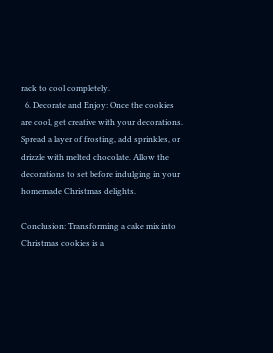rack to cool completely.
  6. Decorate and Enjoy: Once the cookies are cool, get creative with your decorations. Spread a layer of frosting, add sprinkles, or drizzle with melted chocolate. Allow the decorations to set before indulging in your homemade Christmas delights.

Conclusion: Transforming a cake mix into Christmas cookies is a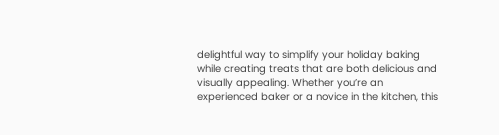delightful way to simplify your holiday baking while creating treats that are both delicious and visually appealing. Whether you’re an experienced baker or a novice in the kitchen, this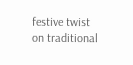festive twist on traditional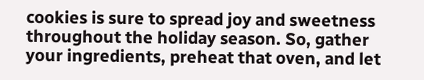cookies is sure to spread joy and sweetness throughout the holiday season. So, gather your ingredients, preheat that oven, and let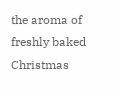the aroma of freshly baked Christmas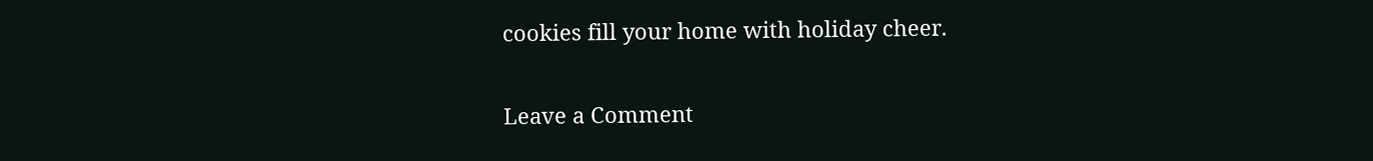cookies fill your home with holiday cheer.

Leave a Comment